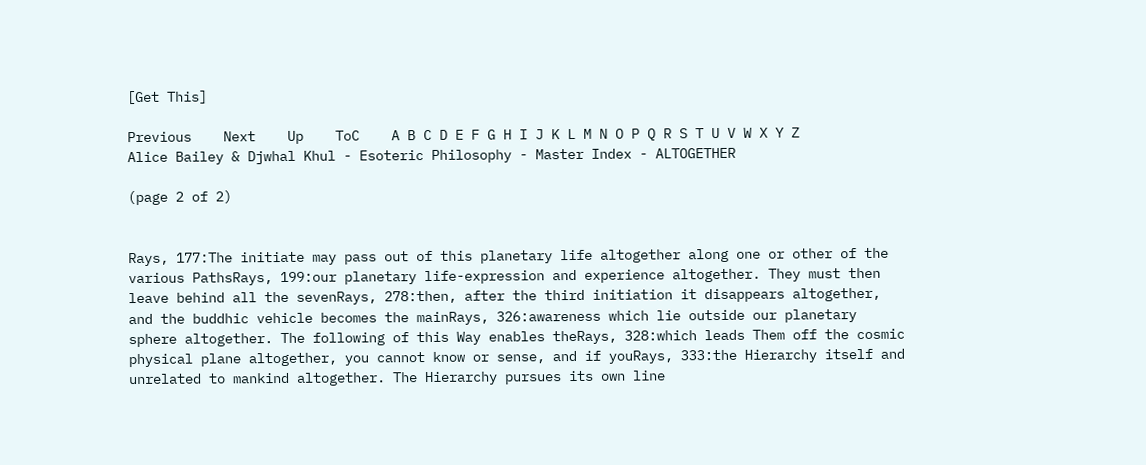[Get This]

Previous    Next    Up    ToC    A B C D E F G H I J K L M N O P Q R S T U V W X Y Z
Alice Bailey & Djwhal Khul - Esoteric Philosophy - Master Index - ALTOGETHER

(page 2 of 2)


Rays, 177:The initiate may pass out of this planetary life altogether along one or other of the various PathsRays, 199:our planetary life-expression and experience altogether. They must then leave behind all the sevenRays, 278:then, after the third initiation it disappears altogether, and the buddhic vehicle becomes the mainRays, 326:awareness which lie outside our planetary sphere altogether. The following of this Way enables theRays, 328:which leads Them off the cosmic physical plane altogether, you cannot know or sense, and if youRays, 333:the Hierarchy itself and unrelated to mankind altogether. The Hierarchy pursues its own line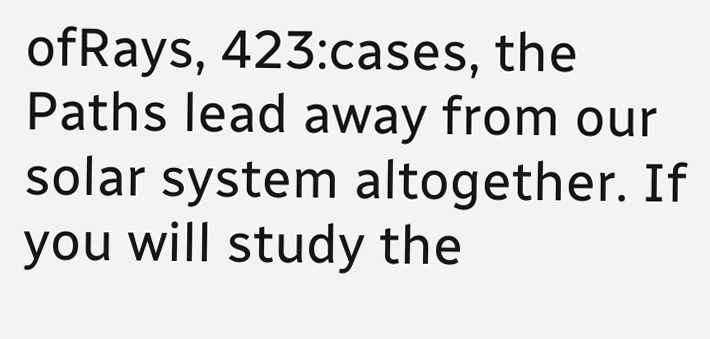ofRays, 423:cases, the Paths lead away from our solar system altogether. If you will study the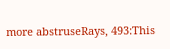more abstruseRays, 493:This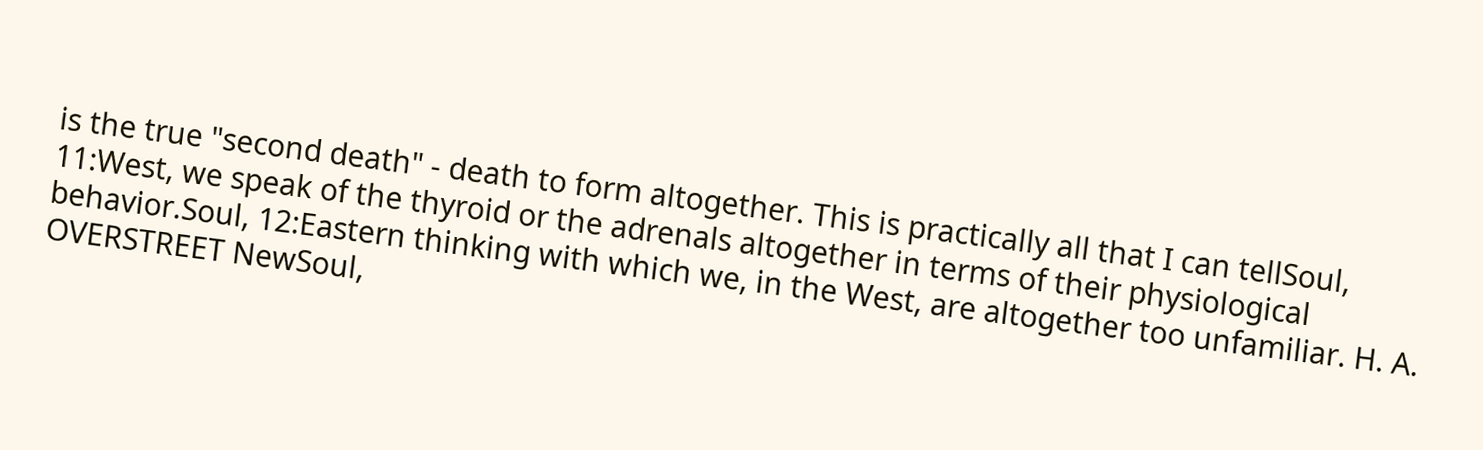is the true "second death" - death to form altogether. This is practically all that I can tellSoul, 11:West, we speak of the thyroid or the adrenals altogether in terms of their physiological behavior.Soul, 12:Eastern thinking with which we, in the West, are altogether too unfamiliar. H. A. OVERSTREET NewSoul,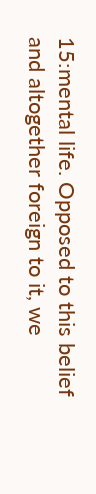15:mental life. Opposed to this belief and altogether foreign to it, we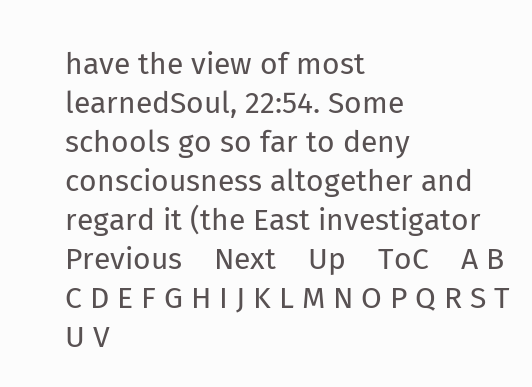have the view of most learnedSoul, 22:54. Some schools go so far to deny consciousness altogether and regard it (the East investigator
Previous    Next    Up    ToC    A B C D E F G H I J K L M N O P Q R S T U V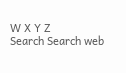W X Y Z
Search Search web